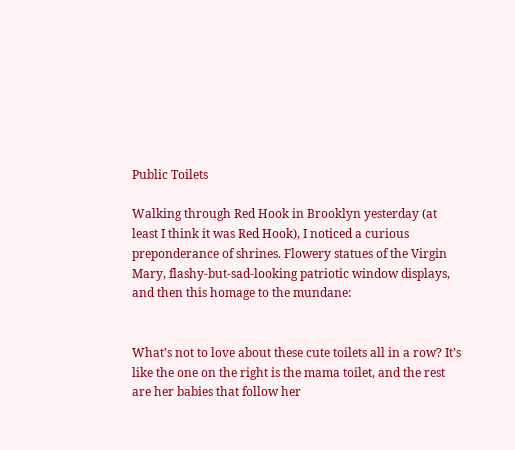Public Toilets

Walking through Red Hook in Brooklyn yesterday (at least I think it was Red Hook), I noticed a curious preponderance of shrines. Flowery statues of the Virgin Mary, flashy-but-sad-looking patriotic window displays, and then this homage to the mundane:


What’s not to love about these cute toilets all in a row? It’s like the one on the right is the mama toilet, and the rest are her babies that follow her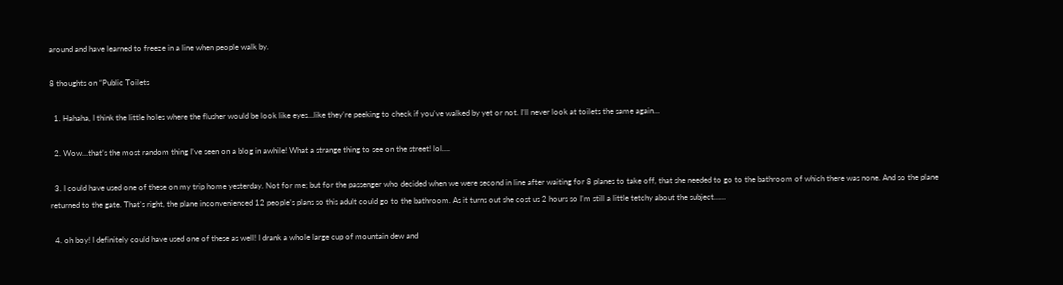around and have learned to freeze in a line when people walk by.

8 thoughts on “Public Toilets

  1. Hahaha, I think the little holes where the flusher would be look like eyes…like they’re peeking to check if you’ve walked by yet or not. I’ll never look at toilets the same again…

  2. Wow…that’s the most random thing I’ve seen on a blog in awhile! What a strange thing to see on the street! lol….

  3. I could have used one of these on my trip home yesterday. Not for me; but for the passenger who decided when we were second in line after waiting for 8 planes to take off, that she needed to go to the bathroom of which there was none. And so the plane returned to the gate. That’s right, the plane inconvenienced 12 people’s plans so this adult could go to the bathroom. As it turns out she cost us 2 hours so I’m still a little tetchy about the subject……

  4. oh boy! I definitely could have used one of these as well! I drank a whole large cup of mountain dew and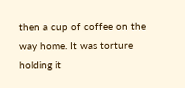then a cup of coffee on the way home. It was torture holding it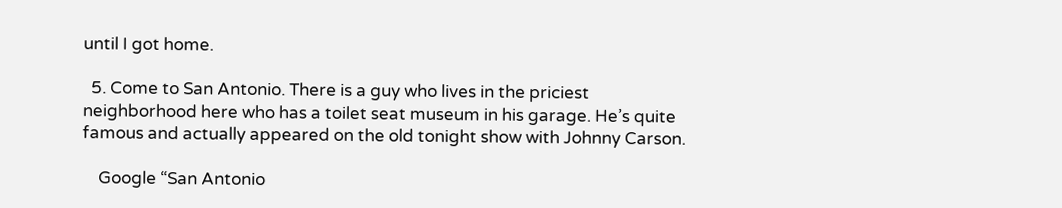until I got home.

  5. Come to San Antonio. There is a guy who lives in the priciest neighborhood here who has a toilet seat museum in his garage. He’s quite famous and actually appeared on the old tonight show with Johnny Carson.

    Google “San Antonio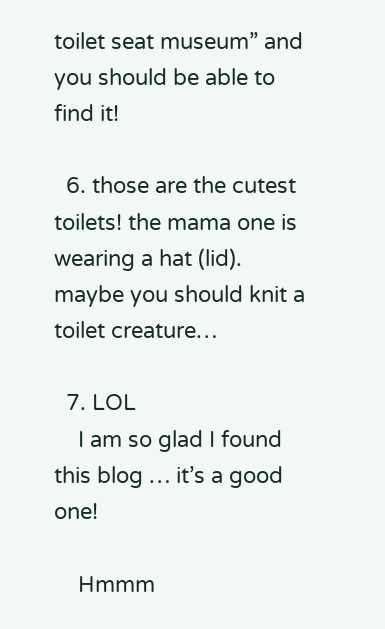toilet seat museum” and you should be able to find it!

  6. those are the cutest toilets! the mama one is wearing a hat (lid). maybe you should knit a toilet creature…

  7. LOL
    I am so glad I found this blog … it’s a good one!

    Hmmm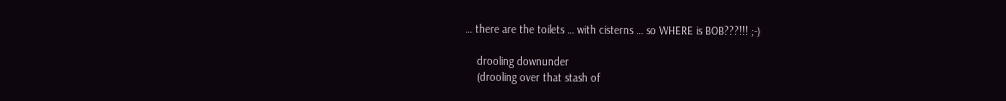… there are the toilets … with cisterns … so WHERE is BOB???!!! ;-)

    drooling downunder
    (drooling over that stash of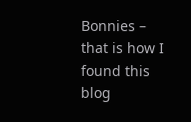Bonnies – that is how I found this blog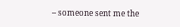– someone sent me the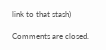link to that stash)

Comments are closed.